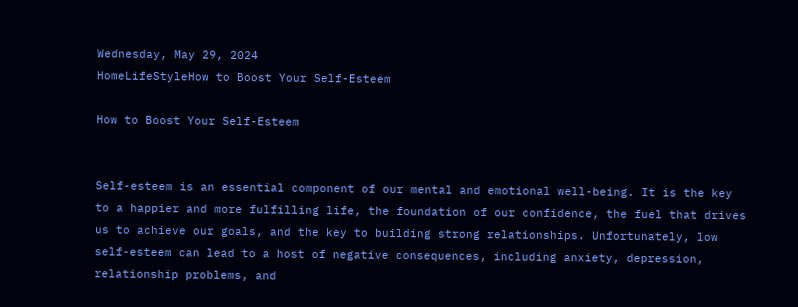Wednesday, May 29, 2024
HomeLifeStyleHow to Boost Your Self-Esteem

How to Boost Your Self-Esteem


Self-esteem is an essential component of our mental and emotional well-being. It is the key to a happier and more fulfilling life, the foundation of our confidence, the fuel that drives us to achieve our goals, and the key to building strong relationships. Unfortunately, low self-esteem can lead to a host of negative consequences, including anxiety, depression, relationship problems, and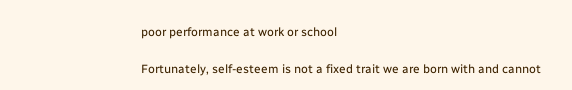poor performance at work or school

Fortunately, self-esteem is not a fixed trait we are born with and cannot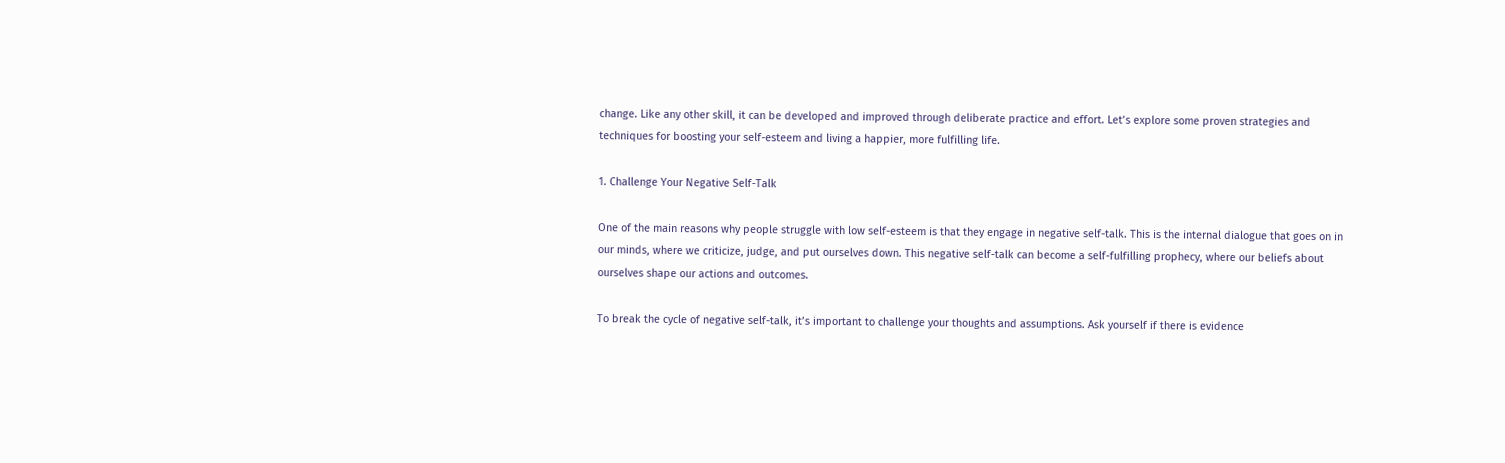change. Like any other skill, it can be developed and improved through deliberate practice and effort. Let’s explore some proven strategies and techniques for boosting your self-esteem and living a happier, more fulfilling life.

1. Challenge Your Negative Self-Talk

One of the main reasons why people struggle with low self-esteem is that they engage in negative self-talk. This is the internal dialogue that goes on in our minds, where we criticize, judge, and put ourselves down. This negative self-talk can become a self-fulfilling prophecy, where our beliefs about ourselves shape our actions and outcomes.

To break the cycle of negative self-talk, it’s important to challenge your thoughts and assumptions. Ask yourself if there is evidence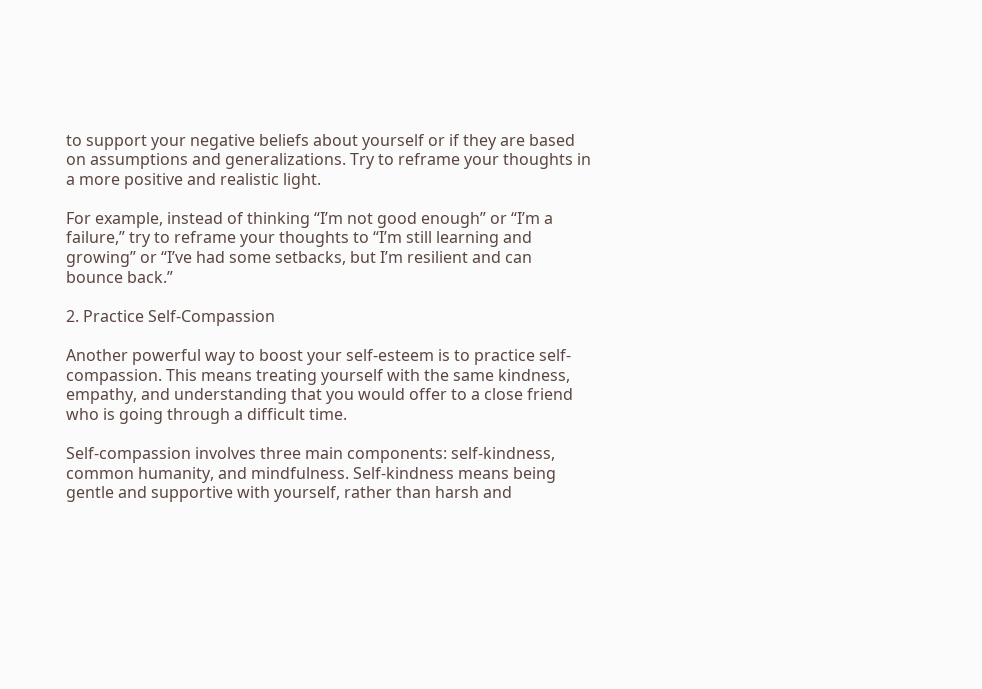to support your negative beliefs about yourself or if they are based on assumptions and generalizations. Try to reframe your thoughts in a more positive and realistic light.

For example, instead of thinking “I’m not good enough” or “I’m a failure,” try to reframe your thoughts to “I’m still learning and growing” or “I’ve had some setbacks, but I’m resilient and can bounce back.”

2. Practice Self-Compassion

Another powerful way to boost your self-esteem is to practice self-compassion. This means treating yourself with the same kindness, empathy, and understanding that you would offer to a close friend who is going through a difficult time.

Self-compassion involves three main components: self-kindness, common humanity, and mindfulness. Self-kindness means being gentle and supportive with yourself, rather than harsh and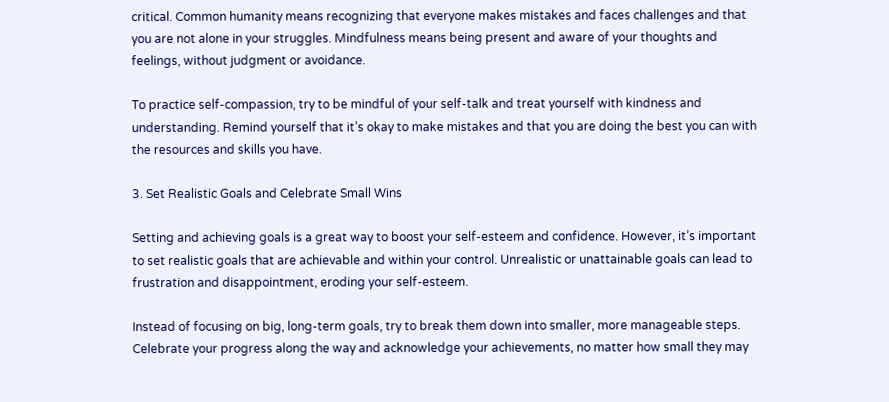critical. Common humanity means recognizing that everyone makes mistakes and faces challenges and that you are not alone in your struggles. Mindfulness means being present and aware of your thoughts and feelings, without judgment or avoidance.

To practice self-compassion, try to be mindful of your self-talk and treat yourself with kindness and understanding. Remind yourself that it’s okay to make mistakes and that you are doing the best you can with the resources and skills you have.

3. Set Realistic Goals and Celebrate Small Wins

Setting and achieving goals is a great way to boost your self-esteem and confidence. However, it’s important to set realistic goals that are achievable and within your control. Unrealistic or unattainable goals can lead to frustration and disappointment, eroding your self-esteem.

Instead of focusing on big, long-term goals, try to break them down into smaller, more manageable steps. Celebrate your progress along the way and acknowledge your achievements, no matter how small they may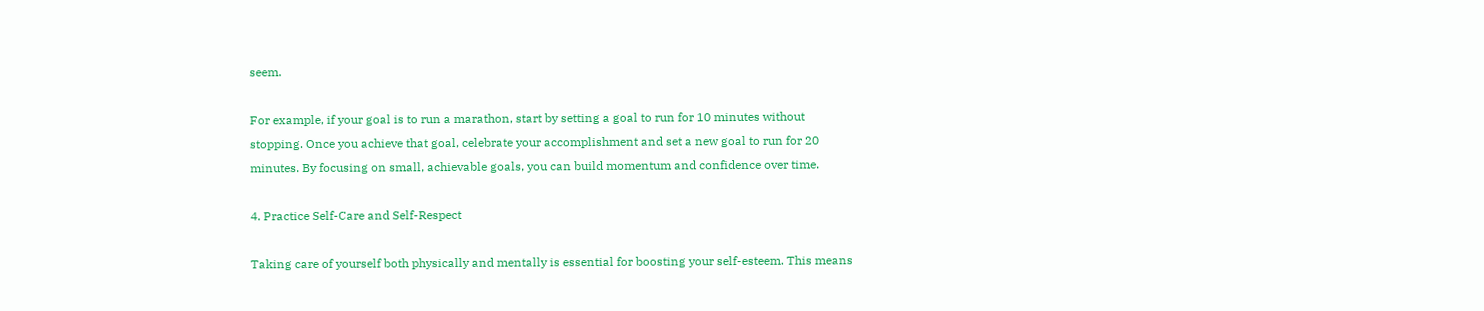seem.

For example, if your goal is to run a marathon, start by setting a goal to run for 10 minutes without stopping. Once you achieve that goal, celebrate your accomplishment and set a new goal to run for 20 minutes. By focusing on small, achievable goals, you can build momentum and confidence over time.

4. Practice Self-Care and Self-Respect

Taking care of yourself both physically and mentally is essential for boosting your self-esteem. This means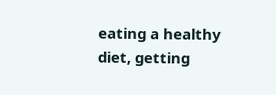eating a healthy diet, getting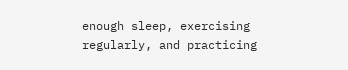enough sleep, exercising regularly, and practicing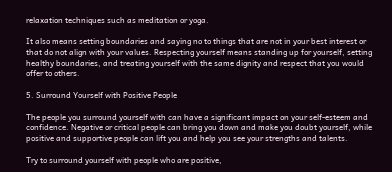relaxation techniques such as meditation or yoga.

It also means setting boundaries and saying no to things that are not in your best interest or that do not align with your values. Respecting yourself means standing up for yourself, setting healthy boundaries, and treating yourself with the same dignity and respect that you would offer to others.

5. Surround Yourself with Positive People

The people you surround yourself with can have a significant impact on your self-esteem and confidence. Negative or critical people can bring you down and make you doubt yourself, while positive and supportive people can lift you and help you see your strengths and talents.

Try to surround yourself with people who are positive,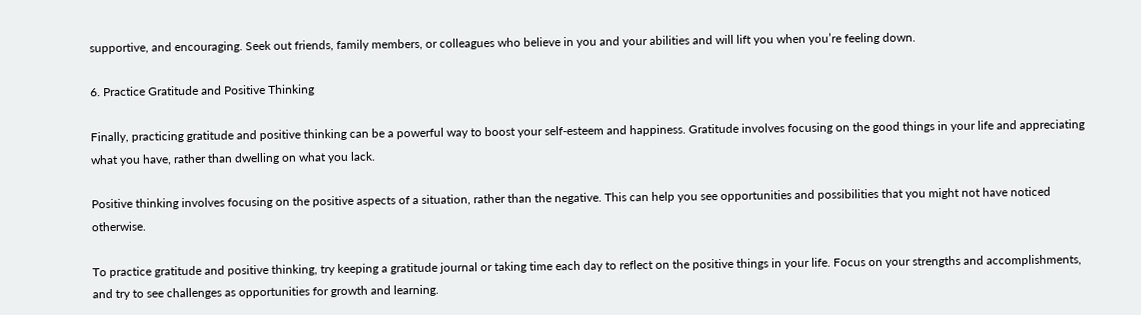supportive, and encouraging. Seek out friends, family members, or colleagues who believe in you and your abilities and will lift you when you’re feeling down.

6. Practice Gratitude and Positive Thinking

Finally, practicing gratitude and positive thinking can be a powerful way to boost your self-esteem and happiness. Gratitude involves focusing on the good things in your life and appreciating what you have, rather than dwelling on what you lack.

Positive thinking involves focusing on the positive aspects of a situation, rather than the negative. This can help you see opportunities and possibilities that you might not have noticed otherwise.

To practice gratitude and positive thinking, try keeping a gratitude journal or taking time each day to reflect on the positive things in your life. Focus on your strengths and accomplishments, and try to see challenges as opportunities for growth and learning.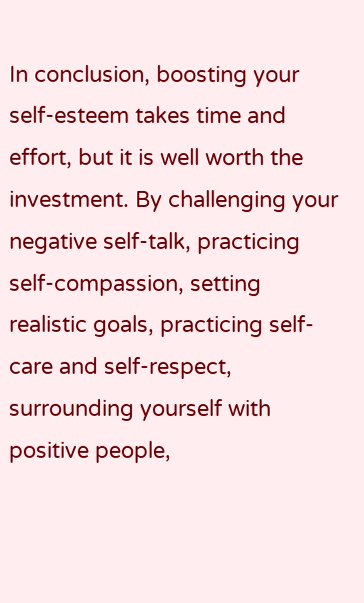In conclusion, boosting your self-esteem takes time and effort, but it is well worth the investment. By challenging your negative self-talk, practicing self-compassion, setting realistic goals, practicing self-care and self-respect, surrounding yourself with positive people,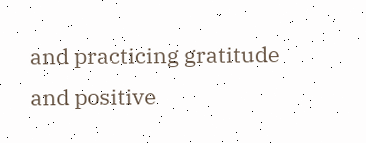and practicing gratitude and positive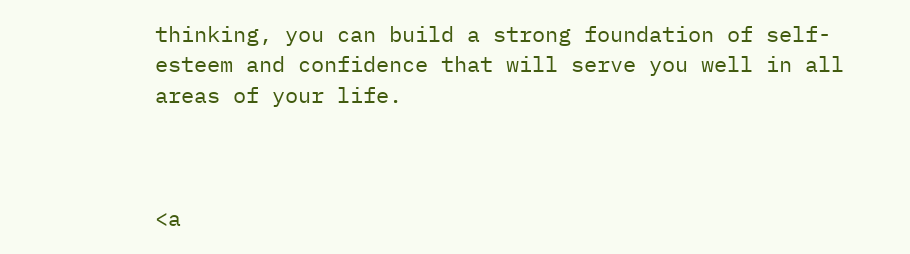thinking, you can build a strong foundation of self-esteem and confidence that will serve you well in all areas of your life.



<a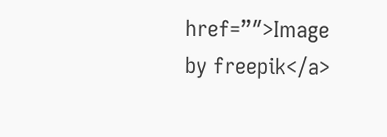href=”″>Image by freepik</a>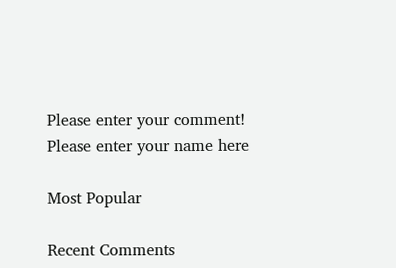Please enter your comment!
Please enter your name here

Most Popular

Recent Comments